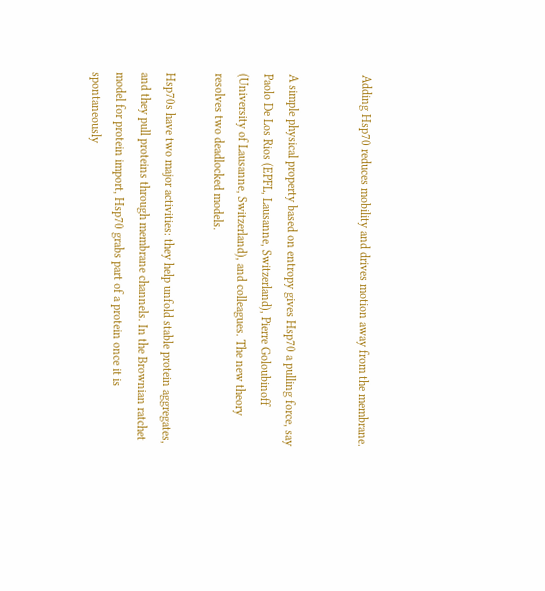Adding Hsp70 reduces mobility and drives motion away from the membrane.


A simple physical property based on entropy gives Hsp70 a pulling force, say Paolo De Los Rios (EPFL, Lausanne, Switzerland), Pierre Goloubinoff (University of Lausanne, Switzerland), and colleagues. The new theory resolves two deadlocked models.

Hsp70s have two major activities: they help unfold stable protein aggregates, and they pull proteins through membrane channels. In the Brownian ratchet model for protein import, Hsp70 grabs part of a protein once it is spontaneously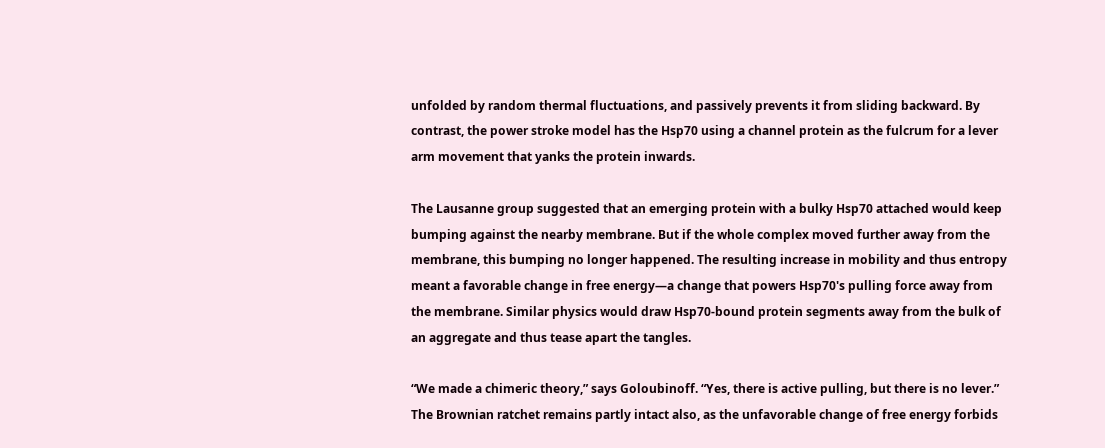unfolded by random thermal fluctuations, and passively prevents it from sliding backward. By contrast, the power stroke model has the Hsp70 using a channel protein as the fulcrum for a lever arm movement that yanks the protein inwards.

The Lausanne group suggested that an emerging protein with a bulky Hsp70 attached would keep bumping against the nearby membrane. But if the whole complex moved further away from the membrane, this bumping no longer happened. The resulting increase in mobility and thus entropy meant a favorable change in free energy—a change that powers Hsp70's pulling force away from the membrane. Similar physics would draw Hsp70-bound protein segments away from the bulk of an aggregate and thus tease apart the tangles.

“We made a chimeric theory,” says Goloubinoff. “Yes, there is active pulling, but there is no lever.” The Brownian ratchet remains partly intact also, as the unfavorable change of free energy forbids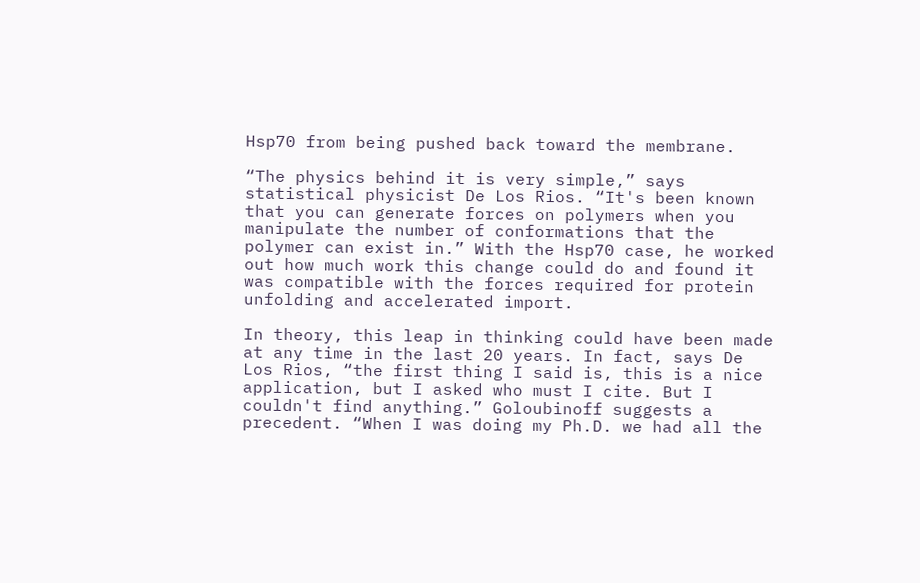Hsp70 from being pushed back toward the membrane.

“The physics behind it is very simple,” says statistical physicist De Los Rios. “It's been known that you can generate forces on polymers when you manipulate the number of conformations that the polymer can exist in.” With the Hsp70 case, he worked out how much work this change could do and found it was compatible with the forces required for protein unfolding and accelerated import.

In theory, this leap in thinking could have been made at any time in the last 20 years. In fact, says De Los Rios, “the first thing I said is, this is a nice application, but I asked who must I cite. But I couldn't find anything.” Goloubinoff suggests a precedent. “When I was doing my Ph.D. we had all the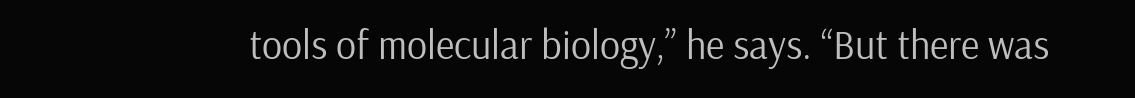tools of molecular biology,” he says. “But there was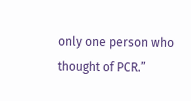only one person who thought of PCR.”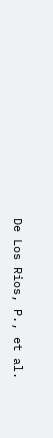De Los Rios, P., et al.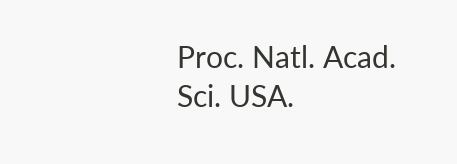Proc. Natl. Acad. Sci. USA.